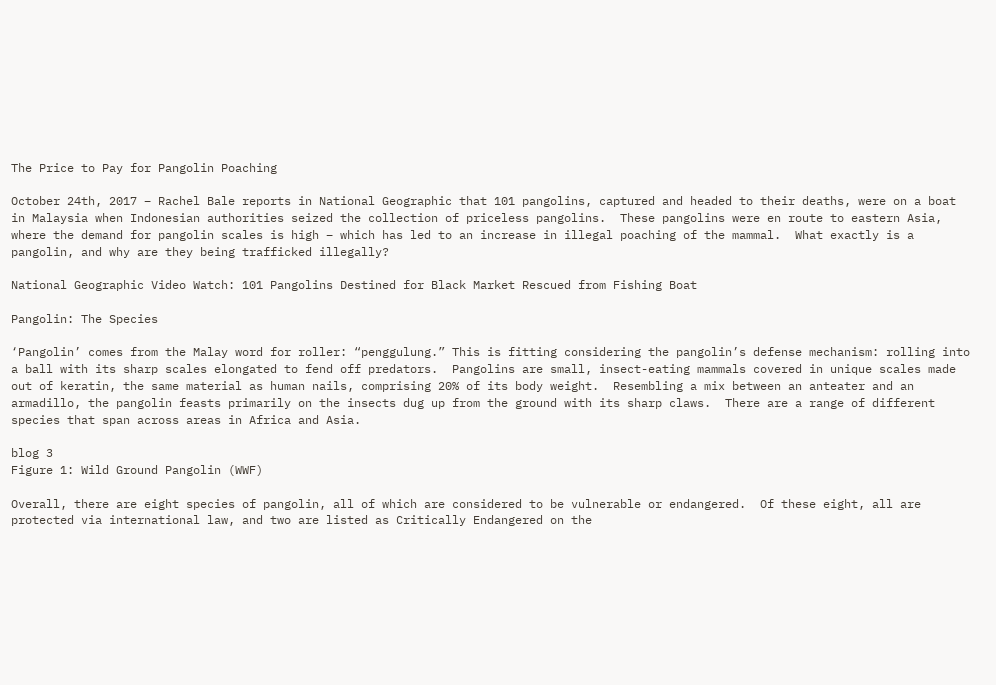The Price to Pay for Pangolin Poaching

October 24th, 2017 – Rachel Bale reports in National Geographic that 101 pangolins, captured and headed to their deaths, were on a boat in Malaysia when Indonesian authorities seized the collection of priceless pangolins.  These pangolins were en route to eastern Asia, where the demand for pangolin scales is high – which has led to an increase in illegal poaching of the mammal.  What exactly is a pangolin, and why are they being trafficked illegally?

National Geographic Video Watch: 101 Pangolins Destined for Black Market Rescued from Fishing Boat

Pangolin: The Species

‘Pangolin’ comes from the Malay word for roller: “penggulung.” This is fitting considering the pangolin’s defense mechanism: rolling into a ball with its sharp scales elongated to fend off predators.  Pangolins are small, insect-eating mammals covered in unique scales made out of keratin, the same material as human nails, comprising 20% of its body weight.  Resembling a mix between an anteater and an armadillo, the pangolin feasts primarily on the insects dug up from the ground with its sharp claws.  There are a range of different species that span across areas in Africa and Asia.

blog 3
Figure 1: Wild Ground Pangolin (WWF)

Overall, there are eight species of pangolin, all of which are considered to be vulnerable or endangered.  Of these eight, all are protected via international law, and two are listed as Critically Endangered on the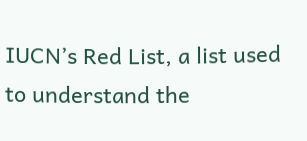IUCN’s Red List, a list used to understand the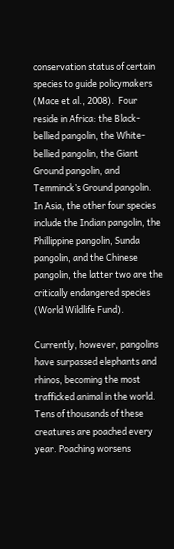conservation status of certain species to guide policymakers (Mace et al., 2008).  Four reside in Africa: the Black-bellied pangolin, the White-bellied pangolin, the Giant Ground pangolin, and Temminck’s Ground pangolin.  In Asia, the other four species include the Indian pangolin, the Phillippine pangolin, Sunda pangolin, and the Chinese pangolin, the latter two are the critically endangered species (World Wildlife Fund).

Currently, however, pangolins have surpassed elephants and rhinos, becoming the most trafficked animal in the world.  Tens of thousands of these creatures are poached every year. Poaching worsens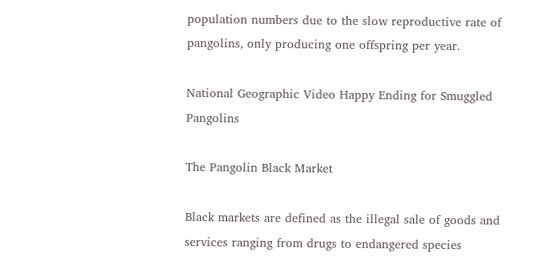population numbers due to the slow reproductive rate of pangolins, only producing one offspring per year.

National Geographic Video Happy Ending for Smuggled Pangolins

The Pangolin Black Market

Black markets are defined as the illegal sale of goods and services ranging from drugs to endangered species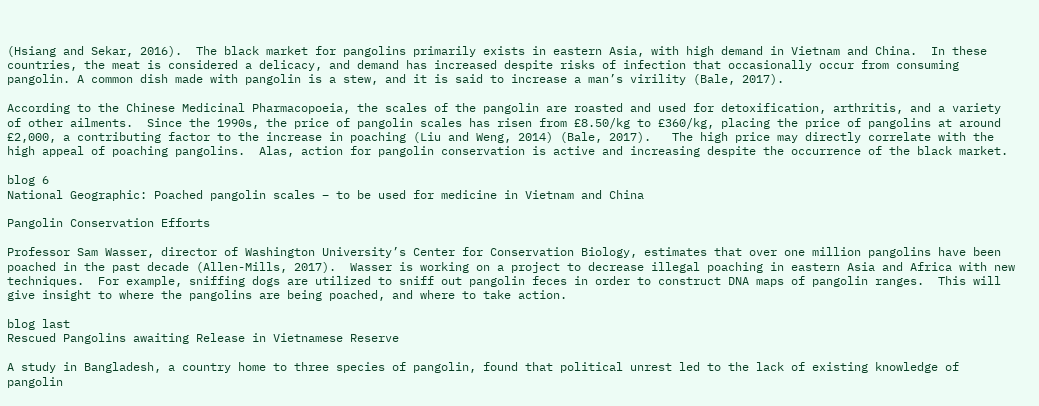(Hsiang and Sekar, 2016).  The black market for pangolins primarily exists in eastern Asia, with high demand in Vietnam and China.  In these countries, the meat is considered a delicacy, and demand has increased despite risks of infection that occasionally occur from consuming pangolin. A common dish made with pangolin is a stew, and it is said to increase a man’s virility (Bale, 2017).

According to the Chinese Medicinal Pharmacopoeia, the scales of the pangolin are roasted and used for detoxification, arthritis, and a variety of other ailments.  Since the 1990s, the price of pangolin scales has risen from £8.50/kg to £360/kg, placing the price of pangolins at around £2,000, a contributing factor to the increase in poaching (Liu and Weng, 2014) (Bale, 2017).   The high price may directly correlate with the high appeal of poaching pangolins.  Alas, action for pangolin conservation is active and increasing despite the occurrence of the black market.

blog 6
National Geographic: Poached pangolin scales – to be used for medicine in Vietnam and China

Pangolin Conservation Efforts

Professor Sam Wasser, director of Washington University’s Center for Conservation Biology, estimates that over one million pangolins have been poached in the past decade (Allen-Mills, 2017).  Wasser is working on a project to decrease illegal poaching in eastern Asia and Africa with new techniques.  For example, sniffing dogs are utilized to sniff out pangolin feces in order to construct DNA maps of pangolin ranges.  This will give insight to where the pangolins are being poached, and where to take action.

blog last
Rescued Pangolins awaiting Release in Vietnamese Reserve

A study in Bangladesh, a country home to three species of pangolin, found that political unrest led to the lack of existing knowledge of pangolin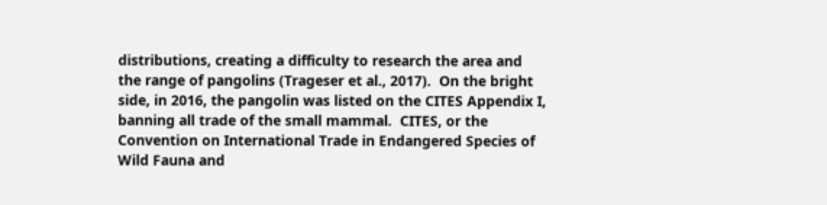distributions, creating a difficulty to research the area and the range of pangolins (Trageser et al., 2017).  On the bright side, in 2016, the pangolin was listed on the CITES Appendix I, banning all trade of the small mammal.  CITES, or the Convention on International Trade in Endangered Species of Wild Fauna and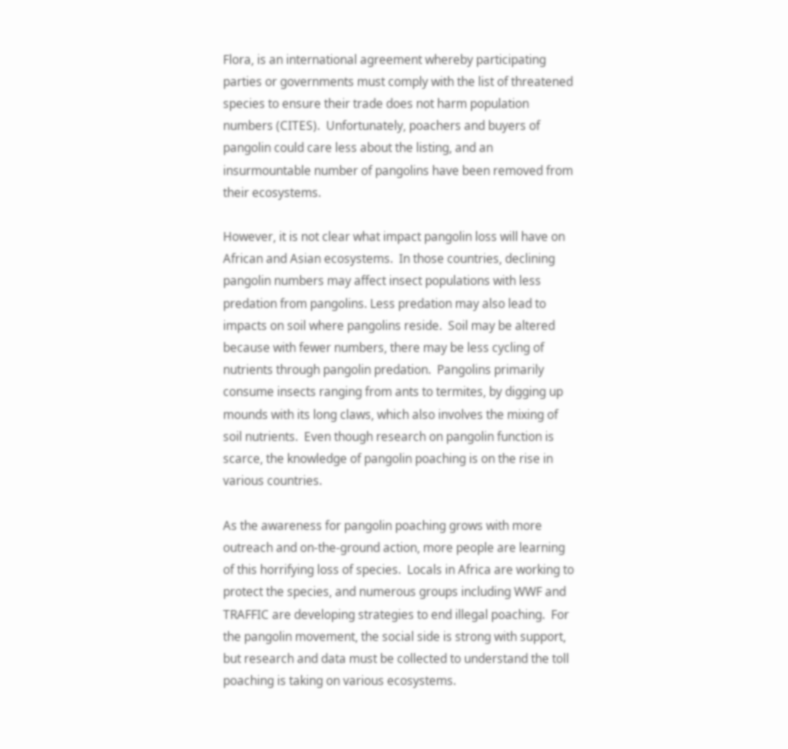Flora, is an international agreement whereby participating parties or governments must comply with the list of threatened species to ensure their trade does not harm population numbers (CITES).  Unfortunately, poachers and buyers of pangolin could care less about the listing, and an insurmountable number of pangolins have been removed from their ecosystems.

However, it is not clear what impact pangolin loss will have on African and Asian ecosystems.  In those countries, declining pangolin numbers may affect insect populations with less predation from pangolins. Less predation may also lead to impacts on soil where pangolins reside.  Soil may be altered because with fewer numbers, there may be less cycling of nutrients through pangolin predation.  Pangolins primarily consume insects ranging from ants to termites, by digging up mounds with its long claws, which also involves the mixing of soil nutrients.  Even though research on pangolin function is scarce, the knowledge of pangolin poaching is on the rise in various countries.

As the awareness for pangolin poaching grows with more outreach and on-the-ground action, more people are learning of this horrifying loss of species.  Locals in Africa are working to protect the species, and numerous groups including WWF and TRAFFIC are developing strategies to end illegal poaching.  For the pangolin movement, the social side is strong with support, but research and data must be collected to understand the toll poaching is taking on various ecosystems.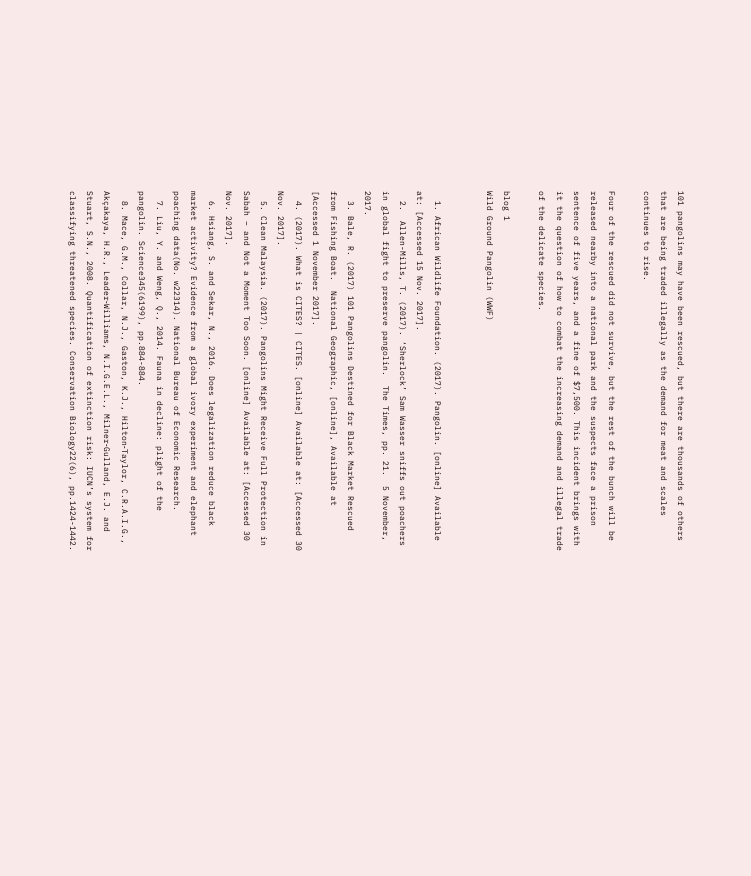101 pangolins may have been rescued, but there are thousands of others that are being traded illegally as the demand for meat and scales continues to rise.

Four of the rescued did not survive, but the rest of the bunch will be released nearby into a national park and the suspects face a prison sentence of five years, and a fine of $7,500. This incident brings with it the question of how to combat the increasing demand and illegal trade of the delicate species.

blog 1
Wild Ground Pangolin (WWF)


  1. African Wildlife Foundation. (2017). Pangolin. [online] Available at: [Accessed 15 Nov. 2017].
  2.  Allen-Mills, T. (2017). ‘Sherlock’ Sam Wasser sniffs out poachers in global fight to preserve pangolin.  The Times, pp. 21.  5 November, 2017.
  3. Bale, R. (2017) 101 Pangolins Destined for Black Market Rescued from Fishing Boat.  National Geographic, [online], Available at  [Accessed 1 November 2017].
  4. (2017). What is CITES? | CITES. [online] Available at: [Accessed 30 Nov. 2017].
  5. Clean Malaysia. (2017). Pangolins Might Receive Full Protection in Sabah – and Not a Moment Too Soon. [online] Available at: [Accessed 30 Nov. 2017].
  6. Hsiang, S. and Sekar, N., 2016. Does legalization reduce black market activity? Evidence from a global ivory experiment and elephant poaching data(No. w22314). National Bureau of Economic Research.
  7. Liu, Y. and Weng, Q., 2014. Fauna in decline: plight of the pangolin. Science345(6199), pp.884-884.
  8. Mace, G.M., Collar, N.J., Gaston, K.J., Hilton‐Taylor, C.R.A.I.G., Akçakaya, H.R., Leader‐Williams, N.I.G.E.L., Milner‐Gulland, E.J. and Stuart, S.N., 2008. Quantification of extinction risk: IUCN’s system for classifying threatened species. Conservation Biology22(6), pp.1424-1442.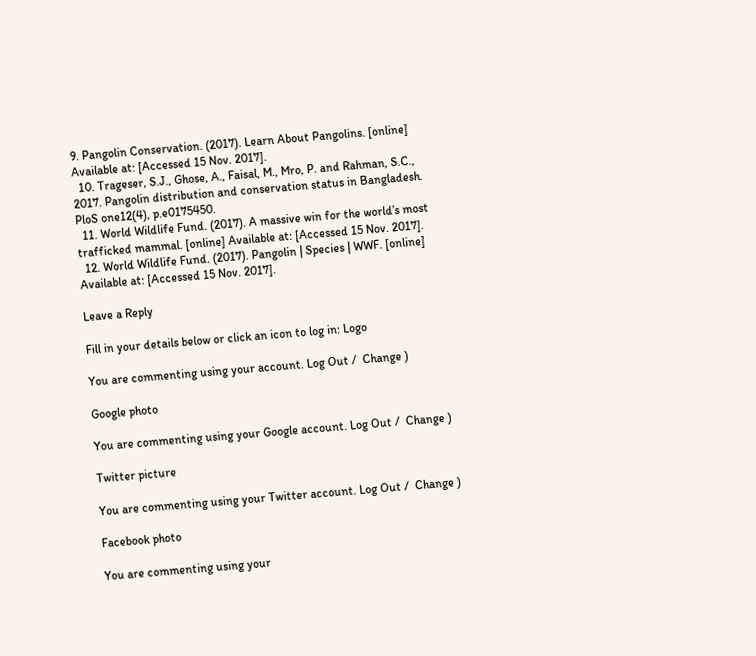9. Pangolin Conservation. (2017). Learn About Pangolins. [online] Available at: [Accessed 15 Nov. 2017].
  10. Trageser, S.J., Ghose, A., Faisal, M., Mro, P. and Rahman, S.C., 2017. Pangolin distribution and conservation status in Bangladesh. PloS one12(4), p.e0175450.
  11. World Wildlife Fund. (2017). A massive win for the world’s most trafficked mammal. [online] Available at: [Accessed 15 Nov. 2017].
  12. World Wildlife Fund. (2017). Pangolin | Species | WWF. [online] Available at: [Accessed 15 Nov. 2017].

Leave a Reply

Fill in your details below or click an icon to log in: Logo

You are commenting using your account. Log Out /  Change )

Google photo

You are commenting using your Google account. Log Out /  Change )

Twitter picture

You are commenting using your Twitter account. Log Out /  Change )

Facebook photo

You are commenting using your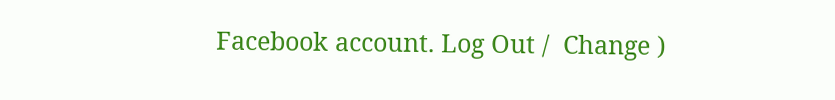Facebook account. Log Out /  Change )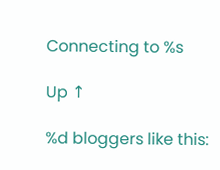Connecting to %s

Up ↑

%d bloggers like this: